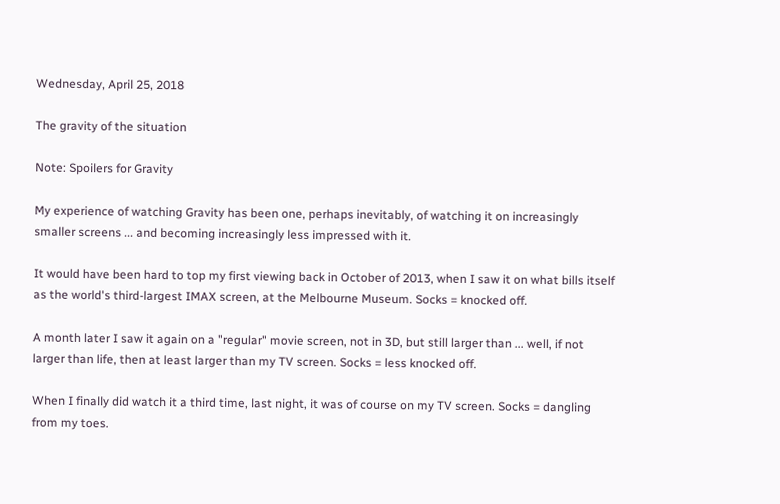Wednesday, April 25, 2018

The gravity of the situation

Note: Spoilers for Gravity

My experience of watching Gravity has been one, perhaps inevitably, of watching it on increasingly smaller screens ... and becoming increasingly less impressed with it.

It would have been hard to top my first viewing back in October of 2013, when I saw it on what bills itself as the world's third-largest IMAX screen, at the Melbourne Museum. Socks = knocked off.

A month later I saw it again on a "regular" movie screen, not in 3D, but still larger than ... well, if not larger than life, then at least larger than my TV screen. Socks = less knocked off.

When I finally did watch it a third time, last night, it was of course on my TV screen. Socks = dangling from my toes.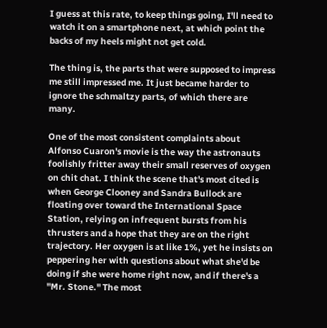I guess at this rate, to keep things going, I'll need to watch it on a smartphone next, at which point the backs of my heels might not get cold.

The thing is, the parts that were supposed to impress me still impressed me. It just became harder to ignore the schmaltzy parts, of which there are many.

One of the most consistent complaints about Alfonso Cuaron's movie is the way the astronauts foolishly fritter away their small reserves of oxygen on chit chat. I think the scene that's most cited is when George Clooney and Sandra Bullock are floating over toward the International Space Station, relying on infrequent bursts from his thrusters and a hope that they are on the right trajectory. Her oxygen is at like 1%, yet he insists on peppering her with questions about what she'd be doing if she were home right now, and if there's a "Mr. Stone." The most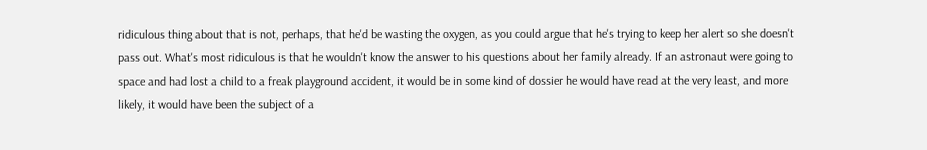ridiculous thing about that is not, perhaps, that he'd be wasting the oxygen, as you could argue that he's trying to keep her alert so she doesn't pass out. What's most ridiculous is that he wouldn't know the answer to his questions about her family already. If an astronaut were going to space and had lost a child to a freak playground accident, it would be in some kind of dossier he would have read at the very least, and more likely, it would have been the subject of a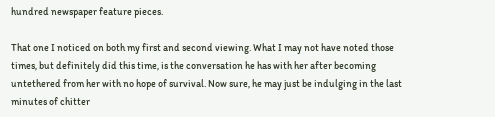hundred newspaper feature pieces.

That one I noticed on both my first and second viewing. What I may not have noted those times, but definitely did this time, is the conversation he has with her after becoming untethered from her with no hope of survival. Now sure, he may just be indulging in the last minutes of chitter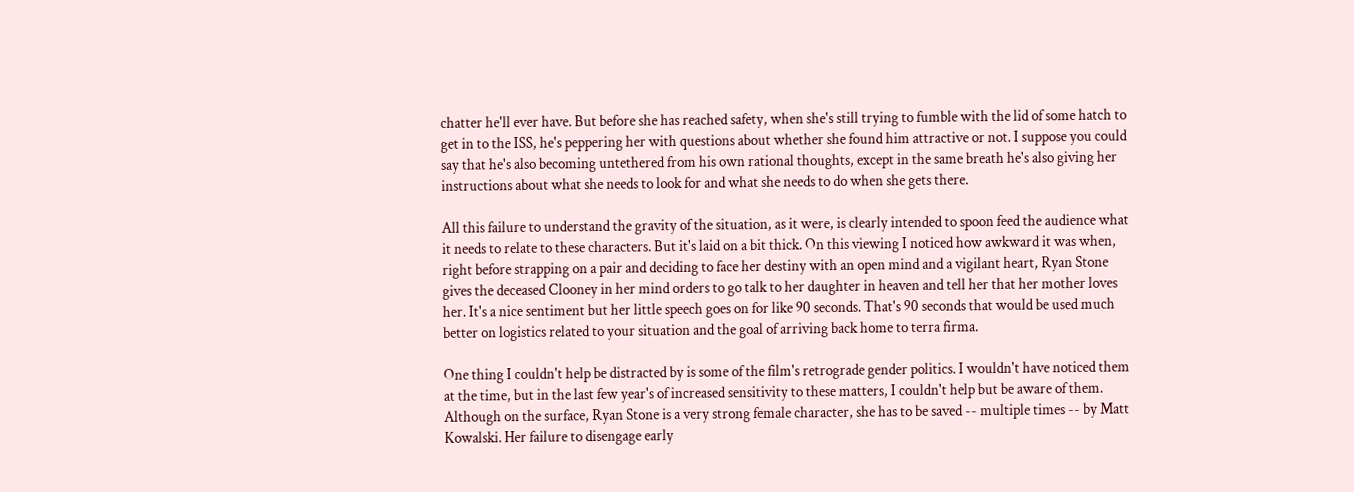chatter he'll ever have. But before she has reached safety, when she's still trying to fumble with the lid of some hatch to get in to the ISS, he's peppering her with questions about whether she found him attractive or not. I suppose you could say that he's also becoming untethered from his own rational thoughts, except in the same breath he's also giving her instructions about what she needs to look for and what she needs to do when she gets there.

All this failure to understand the gravity of the situation, as it were, is clearly intended to spoon feed the audience what it needs to relate to these characters. But it's laid on a bit thick. On this viewing I noticed how awkward it was when, right before strapping on a pair and deciding to face her destiny with an open mind and a vigilant heart, Ryan Stone gives the deceased Clooney in her mind orders to go talk to her daughter in heaven and tell her that her mother loves her. It's a nice sentiment but her little speech goes on for like 90 seconds. That's 90 seconds that would be used much better on logistics related to your situation and the goal of arriving back home to terra firma.

One thing I couldn't help be distracted by is some of the film's retrograde gender politics. I wouldn't have noticed them at the time, but in the last few year's of increased sensitivity to these matters, I couldn't help but be aware of them. Although on the surface, Ryan Stone is a very strong female character, she has to be saved -- multiple times -- by Matt Kowalski. Her failure to disengage early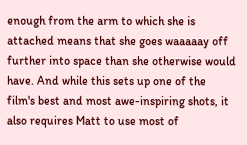enough from the arm to which she is attached means that she goes waaaaay off further into space than she otherwise would have. And while this sets up one of the film's best and most awe-inspiring shots, it also requires Matt to use most of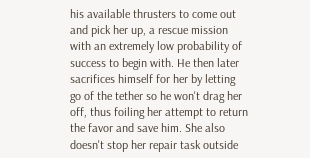his available thrusters to come out and pick her up, a rescue mission with an extremely low probability of success to begin with. He then later sacrifices himself for her by letting go of the tether so he won't drag her off, thus foiling her attempt to return the favor and save him. She also doesn't stop her repair task outside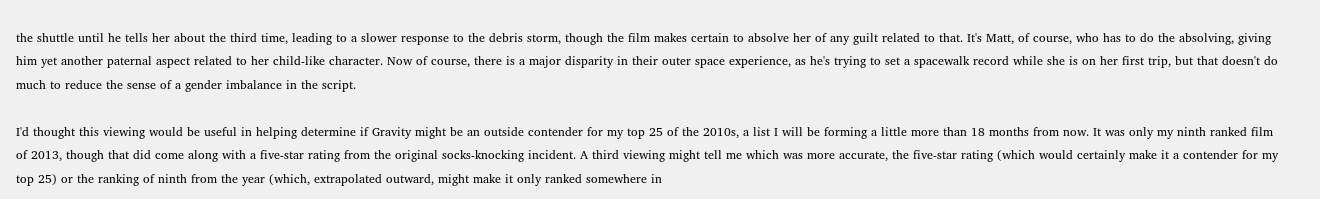the shuttle until he tells her about the third time, leading to a slower response to the debris storm, though the film makes certain to absolve her of any guilt related to that. It's Matt, of course, who has to do the absolving, giving him yet another paternal aspect related to her child-like character. Now of course, there is a major disparity in their outer space experience, as he's trying to set a spacewalk record while she is on her first trip, but that doesn't do much to reduce the sense of a gender imbalance in the script.

I'd thought this viewing would be useful in helping determine if Gravity might be an outside contender for my top 25 of the 2010s, a list I will be forming a little more than 18 months from now. It was only my ninth ranked film of 2013, though that did come along with a five-star rating from the original socks-knocking incident. A third viewing might tell me which was more accurate, the five-star rating (which would certainly make it a contender for my top 25) or the ranking of ninth from the year (which, extrapolated outward, might make it only ranked somewhere in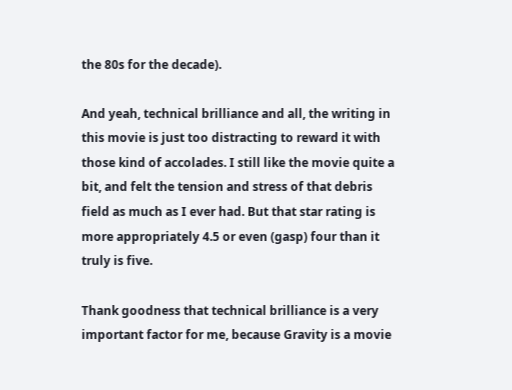the 80s for the decade).

And yeah, technical brilliance and all, the writing in this movie is just too distracting to reward it with those kind of accolades. I still like the movie quite a bit, and felt the tension and stress of that debris field as much as I ever had. But that star rating is more appropriately 4.5 or even (gasp) four than it truly is five.

Thank goodness that technical brilliance is a very important factor for me, because Gravity is a movie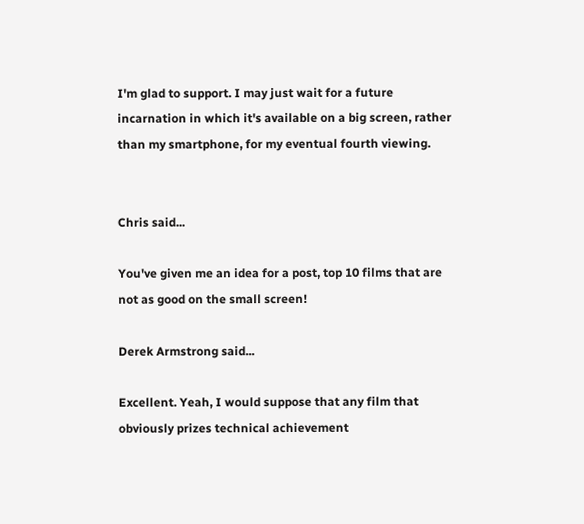I'm glad to support. I may just wait for a future incarnation in which it's available on a big screen, rather than my smartphone, for my eventual fourth viewing.


Chris said...

You've given me an idea for a post, top 10 films that are not as good on the small screen!

Derek Armstrong said...

Excellent. Yeah, I would suppose that any film that obviously prizes technical achievement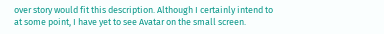over story would fit this description. Although I certainly intend to at some point, I have yet to see Avatar on the small screen.